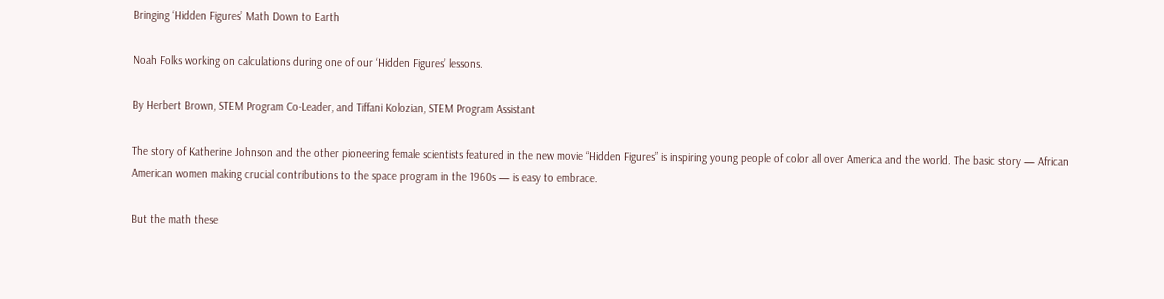Bringing ‘Hidden Figures’ Math Down to Earth

Noah Folks working on calculations during one of our ‘Hidden Figures’ lessons.

By Herbert Brown, STEM Program Co-Leader, and Tiffani Kolozian, STEM Program Assistant

The story of Katherine Johnson and the other pioneering female scientists featured in the new movie “Hidden Figures” is inspiring young people of color all over America and the world. The basic story — African American women making crucial contributions to the space program in the 1960s — is easy to embrace.

But the math these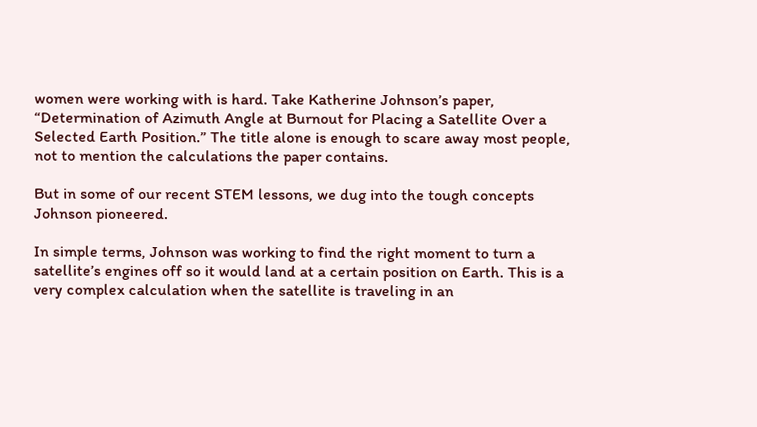women were working with is hard. Take Katherine Johnson’s paper, “Determination of Azimuth Angle at Burnout for Placing a Satellite Over a Selected Earth Position.” The title alone is enough to scare away most people, not to mention the calculations the paper contains.

But in some of our recent STEM lessons, we dug into the tough concepts Johnson pioneered.

In simple terms, Johnson was working to find the right moment to turn a satellite’s engines off so it would land at a certain position on Earth. This is a very complex calculation when the satellite is traveling in an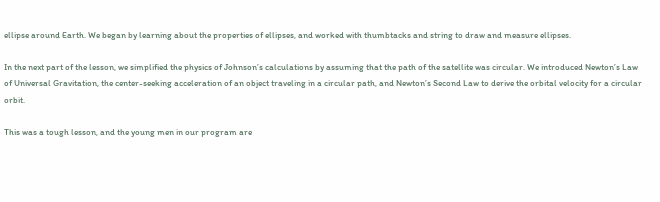ellipse around Earth. We began by learning about the properties of ellipses, and worked with thumbtacks and string to draw and measure ellipses.

In the next part of the lesson, we simplified the physics of Johnson’s calculations by assuming that the path of the satellite was circular. We introduced Newton’s Law of Universal Gravitation, the center-seeking acceleration of an object traveling in a circular path, and Newton’s Second Law to derive the orbital velocity for a circular orbit.

This was a tough lesson, and the young men in our program are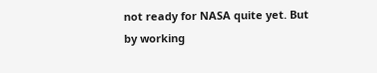not ready for NASA quite yet. But by working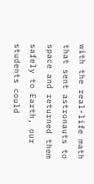with the real-life math that sent astronauts to space and returned them safely to Earth, our students could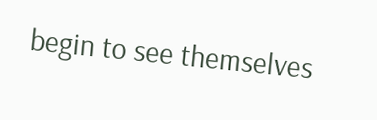begin to see themselves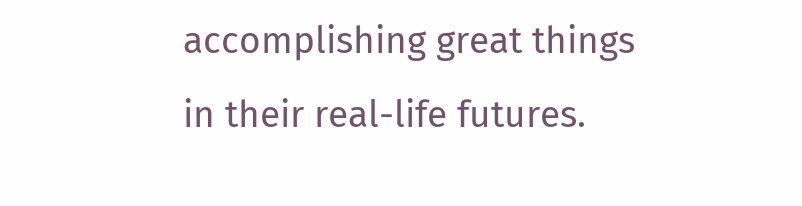accomplishing great things in their real-life futures.